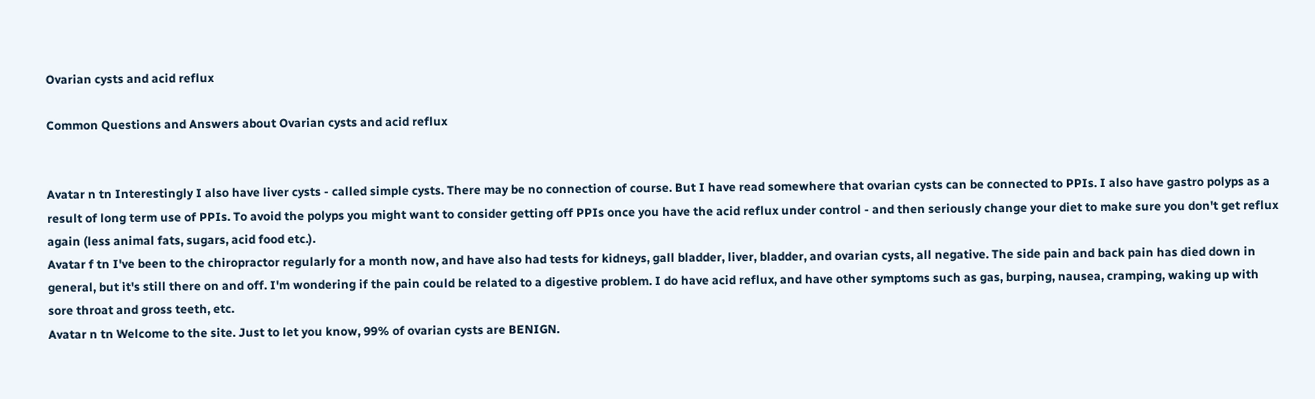Ovarian cysts and acid reflux

Common Questions and Answers about Ovarian cysts and acid reflux


Avatar n tn Interestingly I also have liver cysts - called simple cysts. There may be no connection of course. But I have read somewhere that ovarian cysts can be connected to PPIs. I also have gastro polyps as a result of long term use of PPIs. To avoid the polyps you might want to consider getting off PPIs once you have the acid reflux under control - and then seriously change your diet to make sure you don't get reflux again (less animal fats, sugars, acid food etc.).
Avatar f tn I've been to the chiropractor regularly for a month now, and have also had tests for kidneys, gall bladder, liver, bladder, and ovarian cysts, all negative. The side pain and back pain has died down in general, but it's still there on and off. I'm wondering if the pain could be related to a digestive problem. I do have acid reflux, and have other symptoms such as gas, burping, nausea, cramping, waking up with sore throat and gross teeth, etc.
Avatar n tn Welcome to the site. Just to let you know, 99% of ovarian cysts are BENIGN.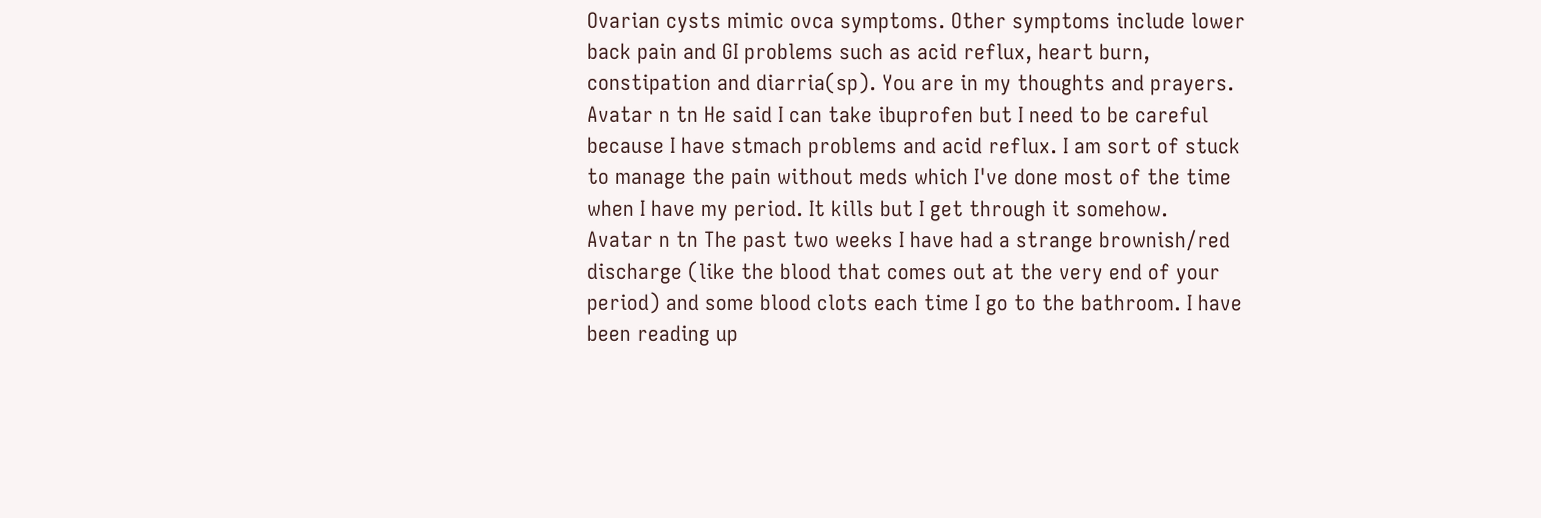Ovarian cysts mimic ovca symptoms. Other symptoms include lower back pain and GI problems such as acid reflux, heart burn, constipation and diarria(sp). You are in my thoughts and prayers.
Avatar n tn He said I can take ibuprofen but I need to be careful because I have stmach problems and acid reflux. I am sort of stuck to manage the pain without meds which I've done most of the time when I have my period. It kills but I get through it somehow.
Avatar n tn The past two weeks I have had a strange brownish/red discharge (like the blood that comes out at the very end of your period) and some blood clots each time I go to the bathroom. I have been reading up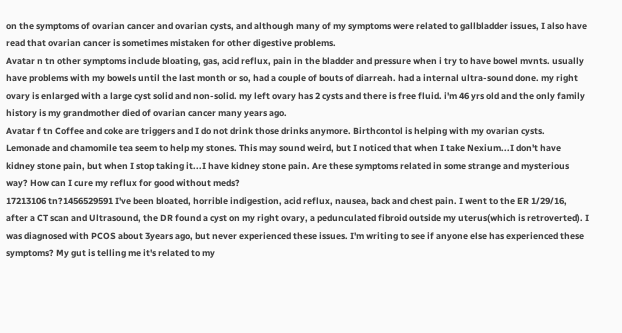on the symptoms of ovarian cancer and ovarian cysts, and although many of my symptoms were related to gallbladder issues, I also have read that ovarian cancer is sometimes mistaken for other digestive problems.
Avatar n tn other symptoms include bloating, gas, acid reflux, pain in the bladder and pressure when i try to have bowel mvnts. usually have problems with my bowels until the last month or so, had a couple of bouts of diarreah. had a internal ultra-sound done. my right ovary is enlarged with a large cyst solid and non-solid. my left ovary has 2 cysts and there is free fluid. i'm 46 yrs old and the only family history is my grandmother died of ovarian cancer many years ago.
Avatar f tn Coffee and coke are triggers and I do not drink those drinks anymore. Birthcontol is helping with my ovarian cysts. Lemonade and chamomile tea seem to help my stones. This may sound weird, but I noticed that when I take Nexium...I don't have kidney stone pain, but when I stop taking it...I have kidney stone pain. Are these symptoms related in some strange and mysterious way? How can I cure my reflux for good without meds?
17213106 tn?1456529591 I've been bloated, horrible indigestion, acid reflux, nausea, back and chest pain. I went to the ER 1/29/16, after a CT scan and Ultrasound, the DR found a cyst on my right ovary, a pedunculated fibroid outside my uterus(which is retroverted). I was diagnosed with PCOS about 3years ago, but never experienced these issues. I'm writing to see if anyone else has experienced these symptoms? My gut is telling me it's related to my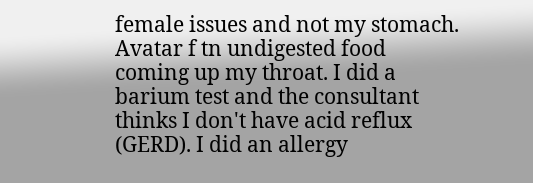female issues and not my stomach.
Avatar f tn undigested food coming up my throat. I did a barium test and the consultant thinks I don't have acid reflux (GERD). I did an allergy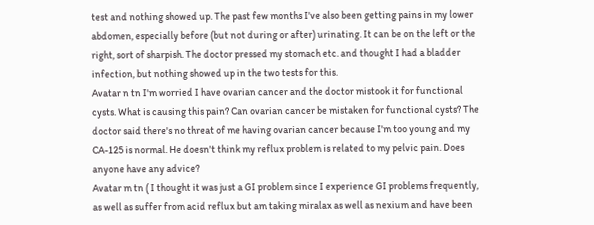test and nothing showed up. The past few months I've also been getting pains in my lower abdomen, especially before (but not during or after) urinating. It can be on the left or the right, sort of sharpish. The doctor pressed my stomach etc. and thought I had a bladder infection, but nothing showed up in the two tests for this.
Avatar n tn I'm worried I have ovarian cancer and the doctor mistook it for functional cysts. What is causing this pain? Can ovarian cancer be mistaken for functional cysts? The doctor said there's no threat of me having ovarian cancer because I'm too young and my CA-125 is normal. He doesn't think my reflux problem is related to my pelvic pain. Does anyone have any advice?
Avatar m tn ( I thought it was just a GI problem since I experience GI problems frequently, as well as suffer from acid reflux but am taking miralax as well as nexium and have been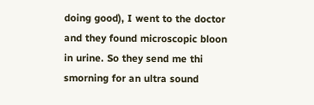doing good), I went to the doctor and they found microscopic bloon in urine. So they send me thi smorning for an ultra sound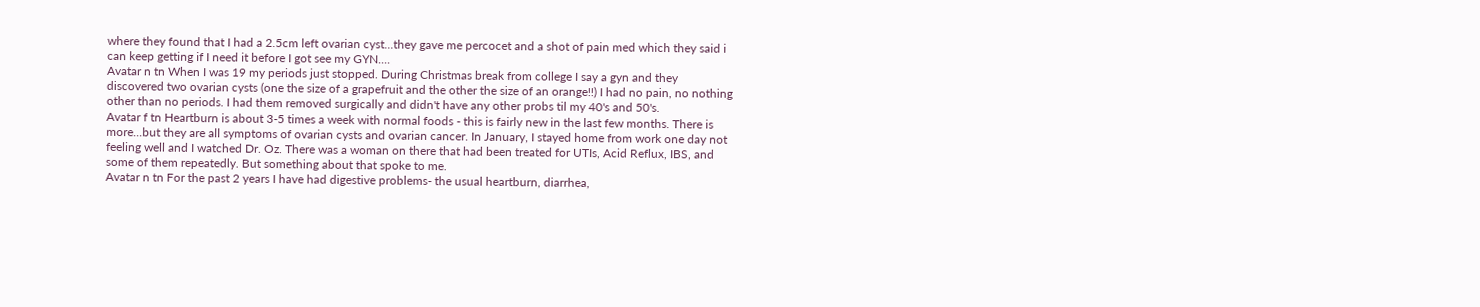where they found that I had a 2.5cm left ovarian cyst...they gave me percocet and a shot of pain med which they said i can keep getting if I need it before I got see my GYN....
Avatar n tn When I was 19 my periods just stopped. During Christmas break from college I say a gyn and they discovered two ovarian cysts (one the size of a grapefruit and the other the size of an orange!!) I had no pain, no nothing other than no periods. I had them removed surgically and didn't have any other probs til my 40's and 50's.
Avatar f tn Heartburn is about 3-5 times a week with normal foods - this is fairly new in the last few months. There is more...but they are all symptoms of ovarian cysts and ovarian cancer. In January, I stayed home from work one day not feeling well and I watched Dr. Oz. There was a woman on there that had been treated for UTIs, Acid Reflux, IBS, and some of them repeatedly. But something about that spoke to me.
Avatar n tn For the past 2 years I have had digestive problems- the usual heartburn, diarrhea,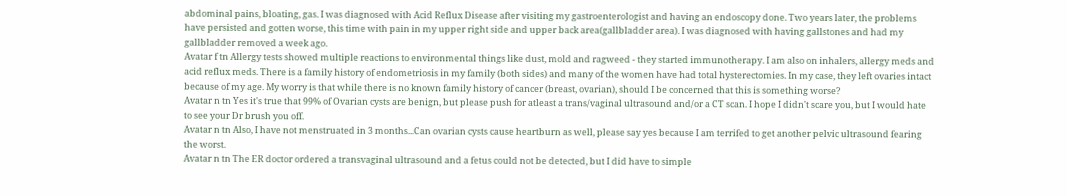abdominal pains, bloating, gas. I was diagnosed with Acid Reflux Disease after visiting my gastroenterologist and having an endoscopy done. Two years later, the problems have persisted and gotten worse, this time with pain in my upper right side and upper back area(gallbladder area). I was diagnosed with having gallstones and had my gallbladder removed a week ago.
Avatar f tn Allergy tests showed multiple reactions to environmental things like dust, mold and ragweed - they started immunotherapy. I am also on inhalers, allergy meds and acid reflux meds. There is a family history of endometriosis in my family (both sides) and many of the women have had total hysterectomies. In my case, they left ovaries intact because of my age. My worry is that while there is no known family history of cancer (breast, ovarian), should I be concerned that this is something worse?
Avatar n tn Yes it's true that 99% of Ovarian cysts are benign, but please push for atleast a trans/vaginal ultrasound and/or a CT scan. I hope I didn't scare you, but I would hate to see your Dr brush you off.
Avatar n tn Also, I have not menstruated in 3 months...Can ovarian cysts cause heartburn as well, please say yes because I am terrifed to get another pelvic ultrasound fearing the worst.
Avatar n tn The ER doctor ordered a transvaginal ultrasound and a fetus could not be detected, but I did have to simple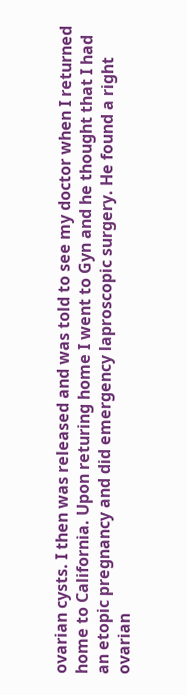ovarian cysts. I then was released and was told to see my doctor when I returned home to California. Upon returing home I went to Gyn and he thought that I had an etopic pregnancy and did emergency laproscopic surgery. He found a right ovarian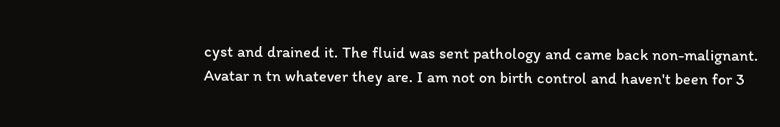cyst and drained it. The fluid was sent pathology and came back non-malignant.
Avatar n tn whatever they are. I am not on birth control and haven't been for 3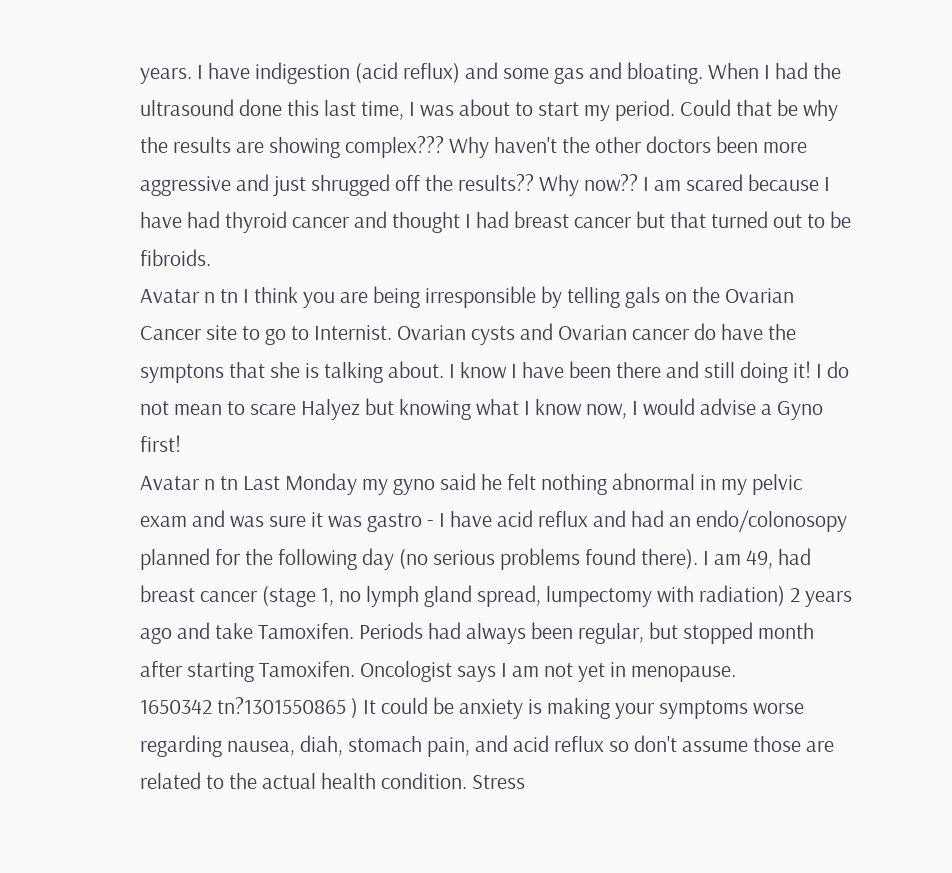years. I have indigestion (acid reflux) and some gas and bloating. When I had the ultrasound done this last time, I was about to start my period. Could that be why the results are showing complex??? Why haven't the other doctors been more aggressive and just shrugged off the results?? Why now?? I am scared because I have had thyroid cancer and thought I had breast cancer but that turned out to be fibroids.
Avatar n tn I think you are being irresponsible by telling gals on the Ovarian Cancer site to go to Internist. Ovarian cysts and Ovarian cancer do have the symptons that she is talking about. I know I have been there and still doing it! I do not mean to scare Halyez but knowing what I know now, I would advise a Gyno first!
Avatar n tn Last Monday my gyno said he felt nothing abnormal in my pelvic exam and was sure it was gastro - I have acid reflux and had an endo/colonosopy planned for the following day (no serious problems found there). I am 49, had breast cancer (stage 1, no lymph gland spread, lumpectomy with radiation) 2 years ago and take Tamoxifen. Periods had always been regular, but stopped month after starting Tamoxifen. Oncologist says I am not yet in menopause.
1650342 tn?1301550865 ) It could be anxiety is making your symptoms worse regarding nausea, diah, stomach pain, and acid reflux so don't assume those are related to the actual health condition. Stress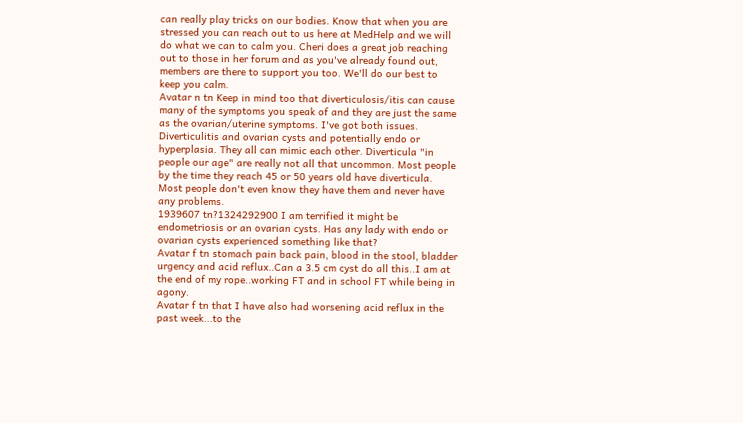can really play tricks on our bodies. Know that when you are stressed you can reach out to us here at MedHelp and we will do what we can to calm you. Cheri does a great job reaching out to those in her forum and as you've already found out, members are there to support you too. We'll do our best to keep you calm.
Avatar n tn Keep in mind too that diverticulosis/itis can cause many of the symptoms you speak of and they are just the same as the ovarian/uterine symptoms. I've got both issues. Diverticulitis and ovarian cysts and potentially endo or hyperplasia. They all can mimic each other. Diverticula "in people our age" are really not all that uncommon. Most people by the time they reach 45 or 50 years old have diverticula. Most people don't even know they have them and never have any problems.
1939607 tn?1324292900 I am terrified it might be endometriosis or an ovarian cysts. Has any lady with endo or ovarian cysts experienced something like that?
Avatar f tn stomach pain back pain, blood in the stool, bladder urgency and acid reflux..Can a 3.5 cm cyst do all this..I am at the end of my rope..working FT and in school FT while being in agony.
Avatar f tn that I have also had worsening acid reflux in the past week...to the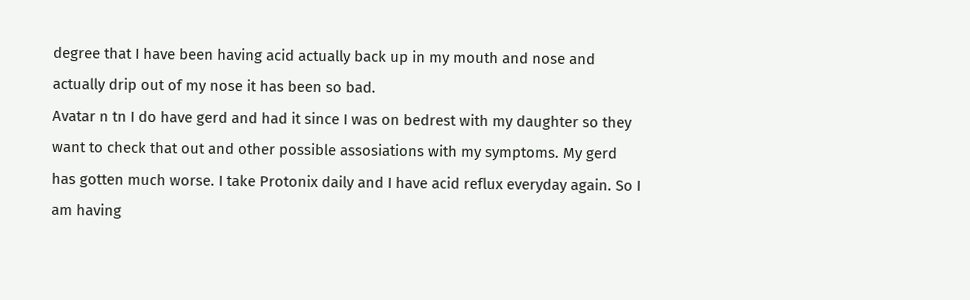degree that I have been having acid actually back up in my mouth and nose and actually drip out of my nose it has been so bad.
Avatar n tn I do have gerd and had it since I was on bedrest with my daughter so they want to check that out and other possible assosiations with my symptoms. My gerd has gotten much worse. I take Protonix daily and I have acid reflux everyday again. So I am having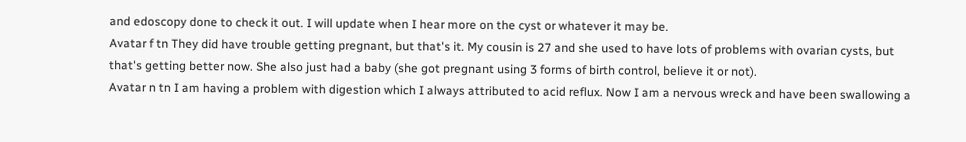and edoscopy done to check it out. I will update when I hear more on the cyst or whatever it may be.
Avatar f tn They did have trouble getting pregnant, but that's it. My cousin is 27 and she used to have lots of problems with ovarian cysts, but that's getting better now. She also just had a baby (she got pregnant using 3 forms of birth control, believe it or not).
Avatar n tn I am having a problem with digestion which I always attributed to acid reflux. Now I am a nervous wreck and have been swallowing a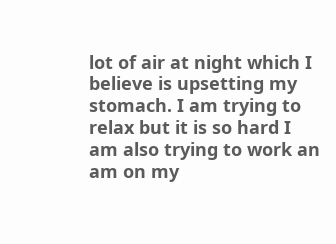lot of air at night which I believe is upsetting my stomach. I am trying to relax but it is so hard I am also trying to work an am on my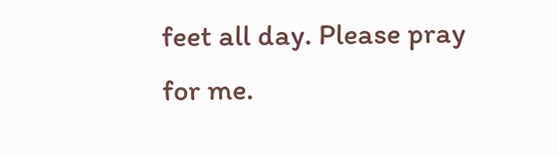feet all day. Please pray for me.